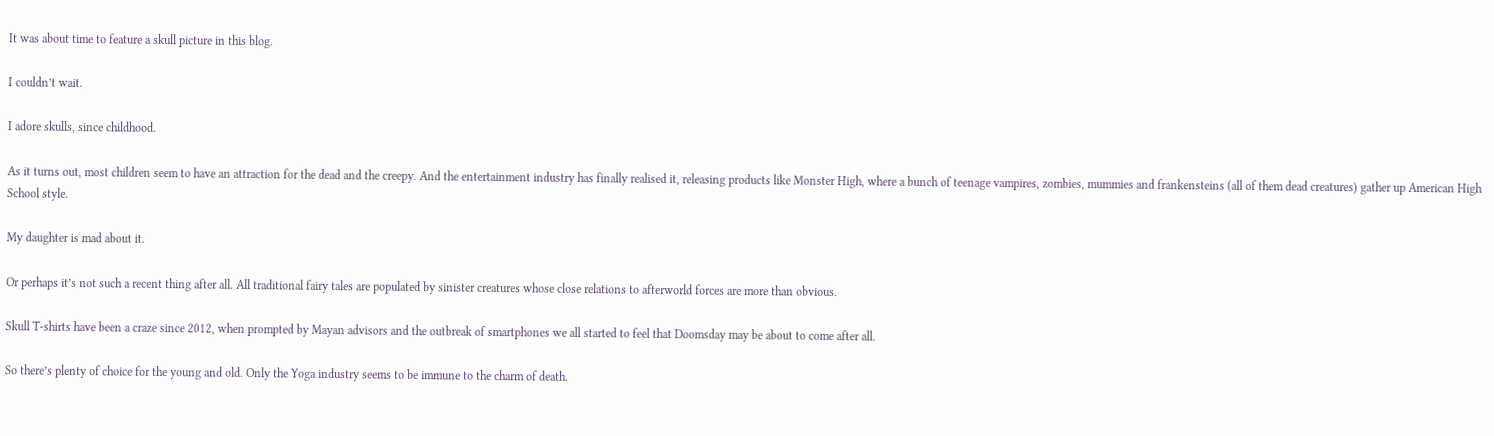It was about time to feature a skull picture in this blog.

I couldn’t wait.

I adore skulls, since childhood.

As it turns out, most children seem to have an attraction for the dead and the creepy. And the entertainment industry has finally realised it, releasing products like Monster High, where a bunch of teenage vampires, zombies, mummies and frankensteins (all of them dead creatures) gather up American High School style.

My daughter is mad about it.

Or perhaps it’s not such a recent thing after all. All traditional fairy tales are populated by sinister creatures whose close relations to afterworld forces are more than obvious.

Skull T-shirts have been a craze since 2012, when prompted by Mayan advisors and the outbreak of smartphones we all started to feel that Doomsday may be about to come after all.

So there’s plenty of choice for the young and old. Only the Yoga industry seems to be immune to the charm of death.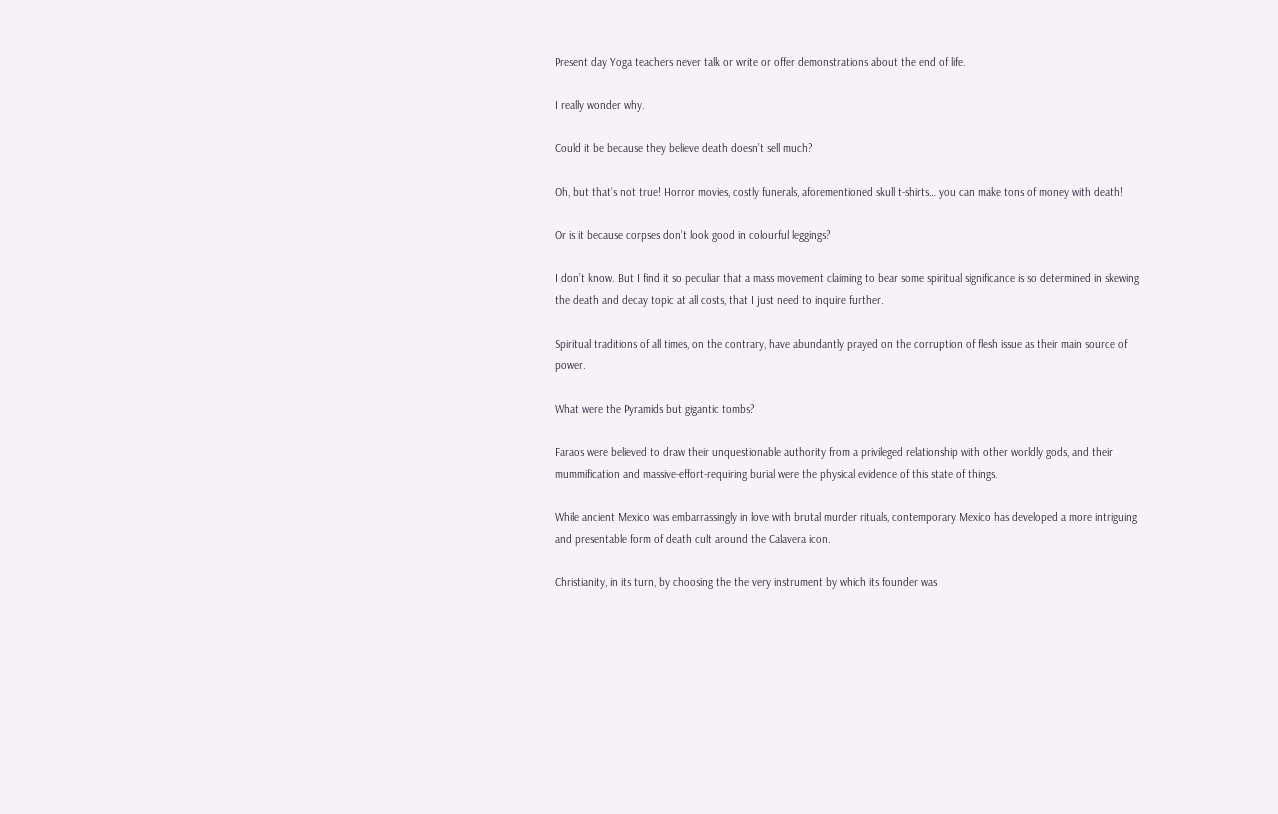Present day Yoga teachers never talk or write or offer demonstrations about the end of life.

I really wonder why.

Could it be because they believe death doesn’t sell much?

Oh, but that’s not true! Horror movies, costly funerals, aforementioned skull t-shirts… you can make tons of money with death!

Or is it because corpses don’t look good in colourful leggings?

I don’t know. But I find it so peculiar that a mass movement claiming to bear some spiritual significance is so determined in skewing the death and decay topic at all costs, that I just need to inquire further.

Spiritual traditions of all times, on the contrary, have abundantly prayed on the corruption of flesh issue as their main source of power.

What were the Pyramids but gigantic tombs?

Faraos were believed to draw their unquestionable authority from a privileged relationship with other worldly gods, and their mummification and massive-effort-requiring burial were the physical evidence of this state of things.

While ancient Mexico was embarrassingly in love with brutal murder rituals, contemporary Mexico has developed a more intriguing and presentable form of death cult around the Calavera icon.

Christianity, in its turn, by choosing the the very instrument by which its founder was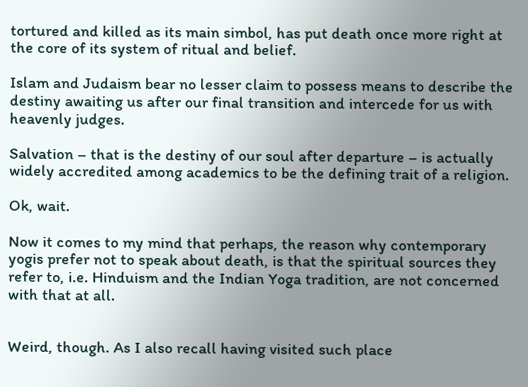tortured and killed as its main simbol, has put death once more right at the core of its system of ritual and belief.

Islam and Judaism bear no lesser claim to possess means to describe the destiny awaiting us after our final transition and intercede for us with heavenly judges.

Salvation – that is the destiny of our soul after departure – is actually widely accredited among academics to be the defining trait of a religion.

Ok, wait.

Now it comes to my mind that perhaps, the reason why contemporary yogis prefer not to speak about death, is that the spiritual sources they refer to, i.e. Hinduism and the Indian Yoga tradition, are not concerned with that at all.


Weird, though. As I also recall having visited such place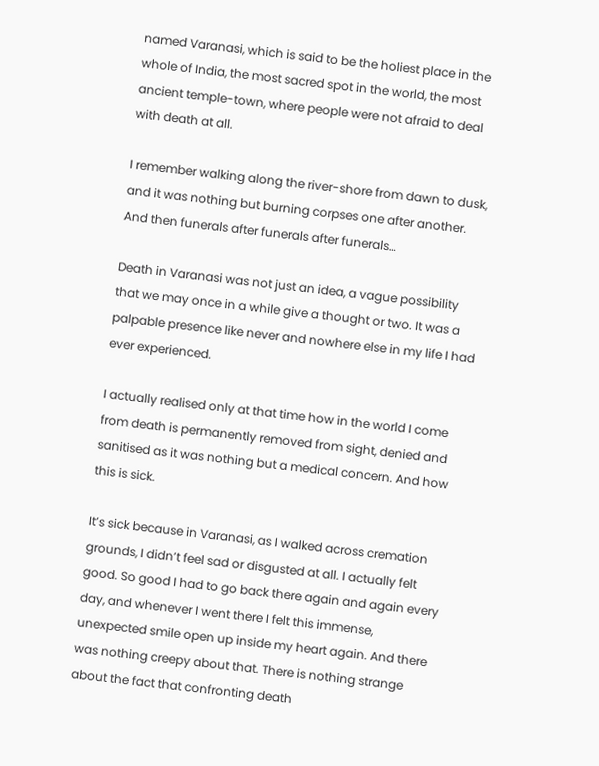named Varanasi, which is said to be the holiest place in the whole of India, the most sacred spot in the world, the most ancient temple-town, where people were not afraid to deal with death at all.

I remember walking along the river-shore from dawn to dusk, and it was nothing but burning corpses one after another. And then funerals after funerals after funerals…

Death in Varanasi was not just an idea, a vague possibility that we may once in a while give a thought or two. It was a palpable presence like never and nowhere else in my life I had ever experienced.

I actually realised only at that time how in the world I come from death is permanently removed from sight, denied and sanitised as it was nothing but a medical concern. And how this is sick.

It’s sick because in Varanasi, as I walked across cremation grounds, I didn’t feel sad or disgusted at all. I actually felt good. So good I had to go back there again and again every day, and whenever I went there I felt this immense, unexpected smile open up inside my heart again. And there was nothing creepy about that. There is nothing strange about the fact that confronting death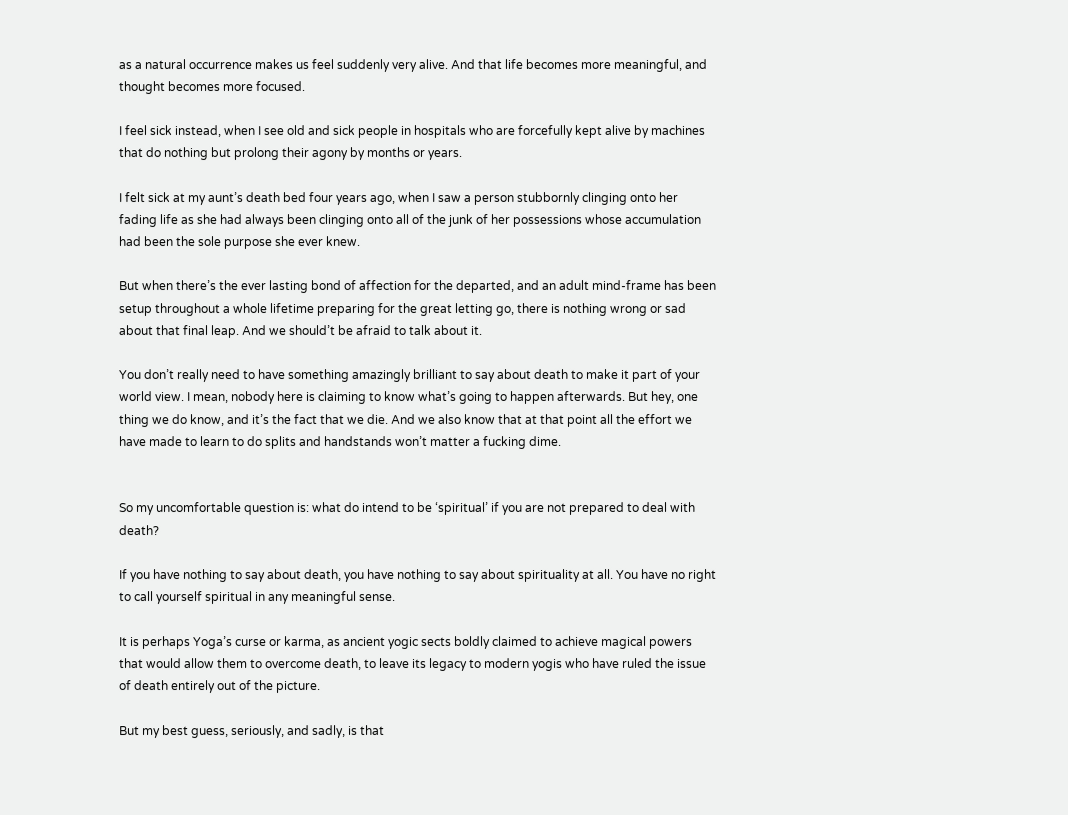as a natural occurrence makes us feel suddenly very alive. And that life becomes more meaningful, and thought becomes more focused.

I feel sick instead, when I see old and sick people in hospitals who are forcefully kept alive by machines that do nothing but prolong their agony by months or years.

I felt sick at my aunt’s death bed four years ago, when I saw a person stubbornly clinging onto her fading life as she had always been clinging onto all of the junk of her possessions whose accumulation had been the sole purpose she ever knew.

But when there’s the ever lasting bond of affection for the departed, and an adult mind-frame has been setup throughout a whole lifetime preparing for the great letting go, there is nothing wrong or sad about that final leap. And we should’t be afraid to talk about it.

You don’t really need to have something amazingly brilliant to say about death to make it part of your world view. I mean, nobody here is claiming to know what’s going to happen afterwards. But hey, one thing we do know, and it’s the fact that we die. And we also know that at that point all the effort we have made to learn to do splits and handstands won’t matter a fucking dime.


So my uncomfortable question is: what do intend to be ‘spiritual’ if you are not prepared to deal with death?

If you have nothing to say about death, you have nothing to say about spirituality at all. You have no right to call yourself spiritual in any meaningful sense.

It is perhaps Yoga’s curse or karma, as ancient yogic sects boldly claimed to achieve magical powers that would allow them to overcome death, to leave its legacy to modern yogis who have ruled the issue of death entirely out of the picture.

But my best guess, seriously, and sadly, is that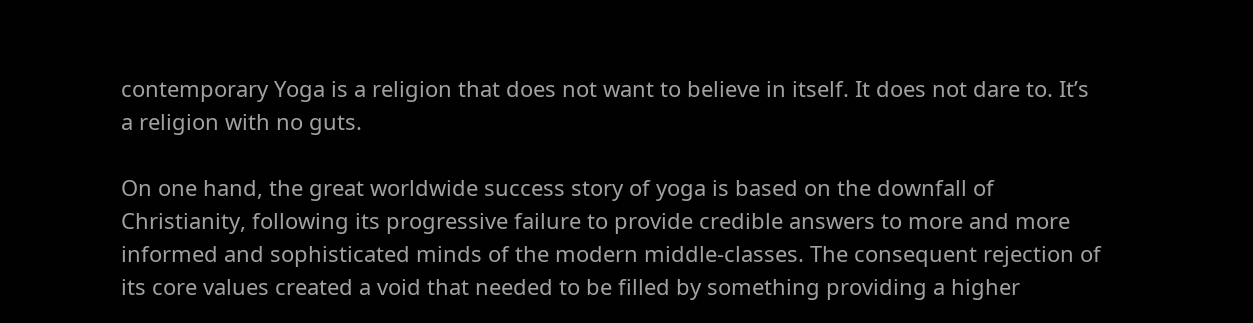contemporary Yoga is a religion that does not want to believe in itself. It does not dare to. It’s a religion with no guts.

On one hand, the great worldwide success story of yoga is based on the downfall of Christianity, following its progressive failure to provide credible answers to more and more informed and sophisticated minds of the modern middle-classes. The consequent rejection of its core values created a void that needed to be filled by something providing a higher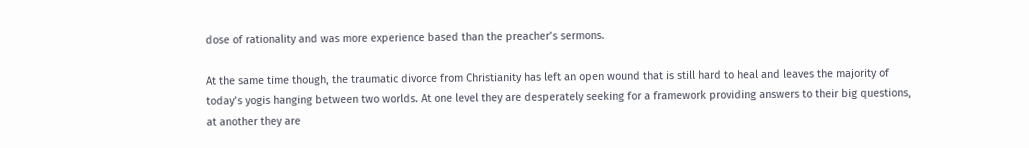dose of rationality and was more experience based than the preacher’s sermons.

At the same time though, the traumatic divorce from Christianity has left an open wound that is still hard to heal and leaves the majority of today’s yogis hanging between two worlds. At one level they are desperately seeking for a framework providing answers to their big questions, at another they are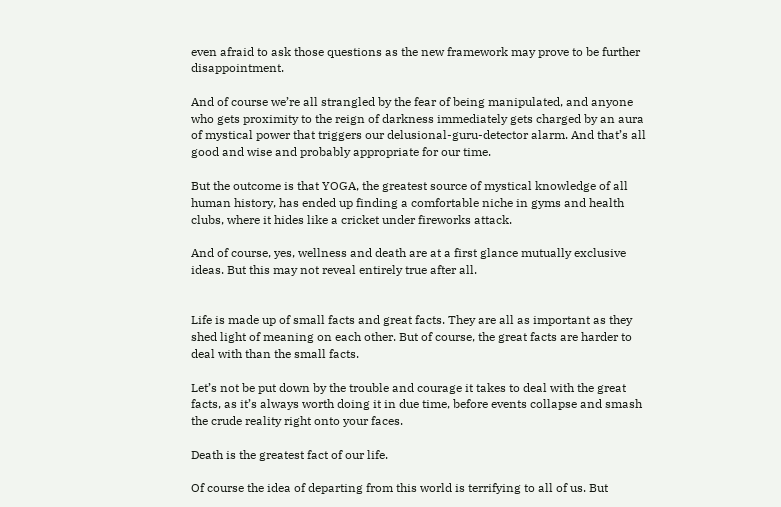even afraid to ask those questions as the new framework may prove to be further disappointment.

And of course we’re all strangled by the fear of being manipulated, and anyone who gets proximity to the reign of darkness immediately gets charged by an aura of mystical power that triggers our delusional-guru-detector alarm. And that’s all good and wise and probably appropriate for our time.

But the outcome is that YOGA, the greatest source of mystical knowledge of all human history, has ended up finding a comfortable niche in gyms and health clubs, where it hides like a cricket under fireworks attack.

And of course, yes, wellness and death are at a first glance mutually exclusive ideas. But this may not reveal entirely true after all.


Life is made up of small facts and great facts. They are all as important as they shed light of meaning on each other. But of course, the great facts are harder to deal with than the small facts.

Let’s not be put down by the trouble and courage it takes to deal with the great facts, as it’s always worth doing it in due time, before events collapse and smash the crude reality right onto your faces.

Death is the greatest fact of our life.

Of course the idea of departing from this world is terrifying to all of us. But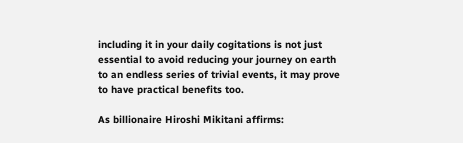including it in your daily cogitations is not just essential to avoid reducing your journey on earth to an endless series of trivial events, it may prove to have practical benefits too.

As billionaire Hiroshi Mikitani affirms: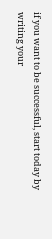if you want to be successful, start today by writing your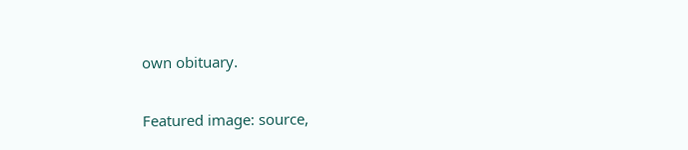own obituary.

Featured image: source,